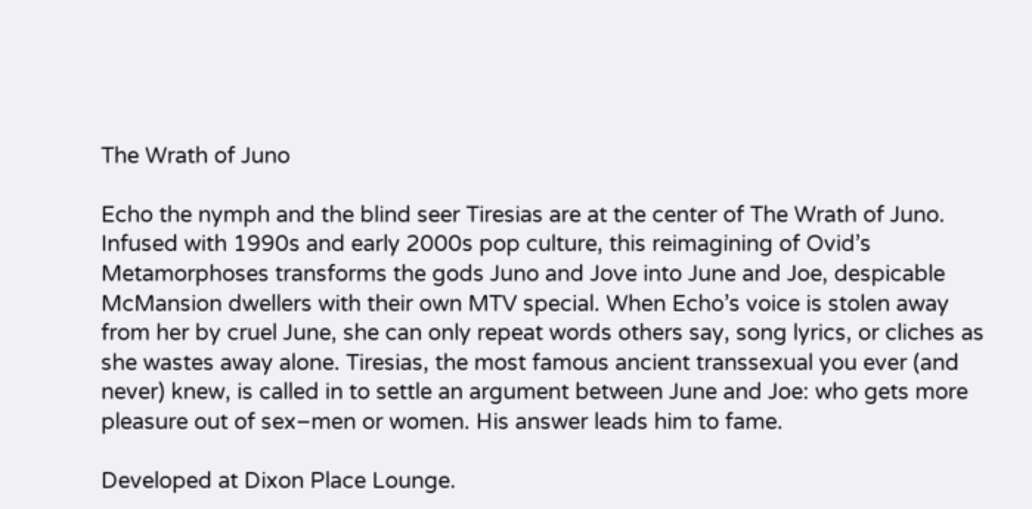The Wrath of Juno

Echo the nymph and the blind seer Tiresias are at the center of The Wrath of Juno. Infused with 1990s and early 2000s pop culture, this reimagining of Ovid’s Metamorphoses transforms the gods Juno and Jove into June and Joe, despicable McMansion dwellers with their own MTV special. When Echo’s voice is stolen away from her by cruel June, she can only repeat words others say, song lyrics, or cliches as she wastes away alone. Tiresias, the most famous ancient transsexual you ever (and never) knew, is called in to settle an argument between June and Joe: who gets more pleasure out of sex–men or women. His answer leads him to fame.

Developed at Dixon Place Lounge.